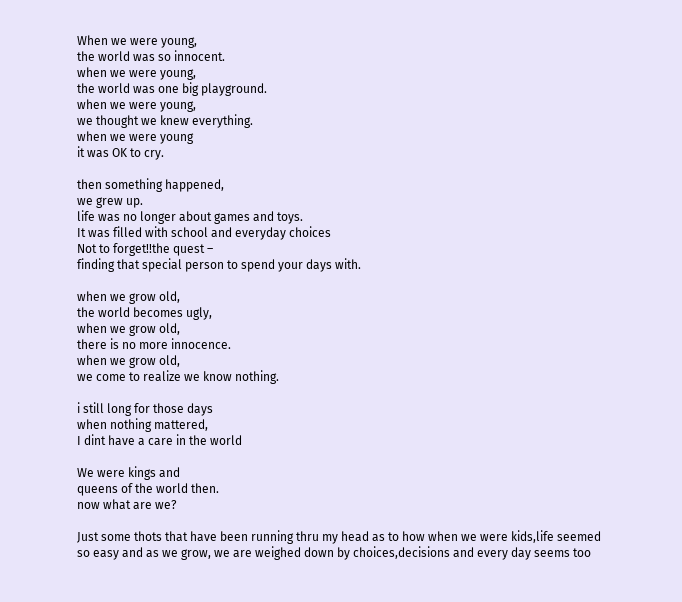When we were young,
the world was so innocent.
when we were young,
the world was one big playground.
when we were young,
we thought we knew everything.
when we were young
it was OK to cry.

then something happened,
we grew up.
life was no longer about games and toys.
It was filled with school and everyday choices
Not to forget!!the quest –
finding that special person to spend your days with.

when we grow old,
the world becomes ugly,
when we grow old,
there is no more innocence.
when we grow old,
we come to realize we know nothing.

i still long for those days
when nothing mattered,
I dint have a care in the world

We were kings and
queens of the world then.
now what are we?

Just some thots that have been running thru my head as to how when we were kids,life seemed so easy and as we grow, we are weighed down by choices,decisions and every day seems too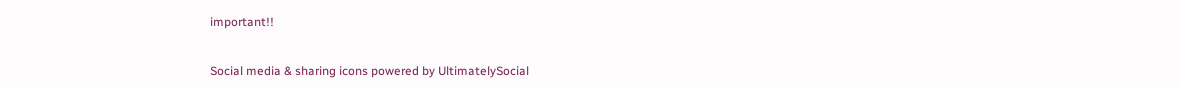important!!


Social media & sharing icons powered by UltimatelySocial